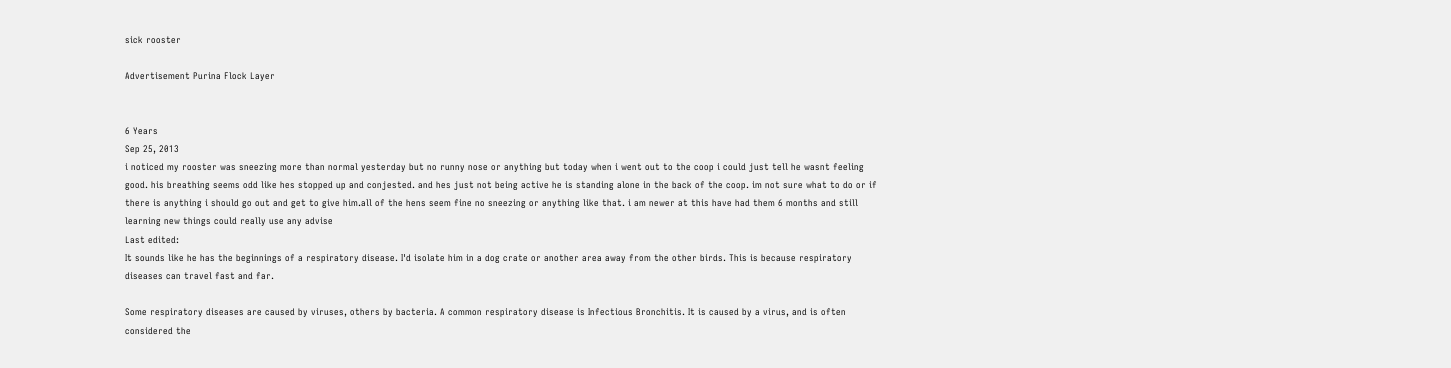sick rooster

Advertisement Purina Flock Layer


6 Years
Sep 25, 2013
i noticed my rooster was sneezing more than normal yesterday but no runny nose or anything but today when i went out to the coop i could just tell he wasnt feeling good. his breathing seems odd like hes stopped up and conjested. and hes just not being active he is standing alone in the back of the coop. im not sure what to do or if there is anything i should go out and get to give him.all of the hens seem fine no sneezing or anything like that. i am newer at this have had them 6 months and still learning new things could really use any advise
Last edited:
It sounds like he has the beginnings of a respiratory disease. I'd isolate him in a dog crate or another area away from the other birds. This is because respiratory diseases can travel fast and far.

Some respiratory diseases are caused by viruses, others by bacteria. A common respiratory disease is Infectious Bronchitis. It is caused by a virus, and is often considered the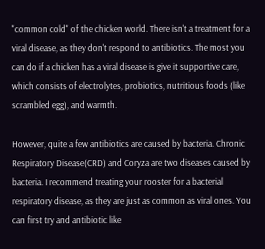"common cold" of the chicken world. There isn't a treatment for a viral disease, as they don't respond to antibiotics. The most you can do if a chicken has a viral disease is give it supportive care, which consists of electrolytes, probiotics, nutritious foods (like scrambled egg), and warmth.

However, quite a few antibiotics are caused by bacteria. Chronic Respiratory Disease(CRD) and Coryza are two diseases caused by bacteria. I recommend treating your rooster for a bacterial respiratory disease, as they are just as common as viral ones. You can first try and antibiotic like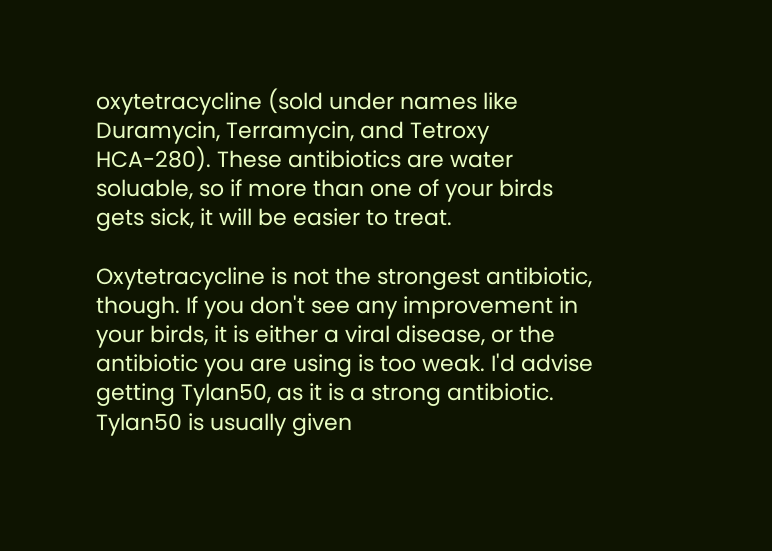oxytetracycline (sold under names like Duramycin, Terramycin, and Tetroxy HCA-280). These antibiotics are water soluable, so if more than one of your birds gets sick, it will be easier to treat.

Oxytetracycline is not the strongest antibiotic, though. If you don't see any improvement in your birds, it is either a viral disease, or the antibiotic you are using is too weak. I'd advise getting Tylan50, as it is a strong antibiotic. Tylan50 is usually given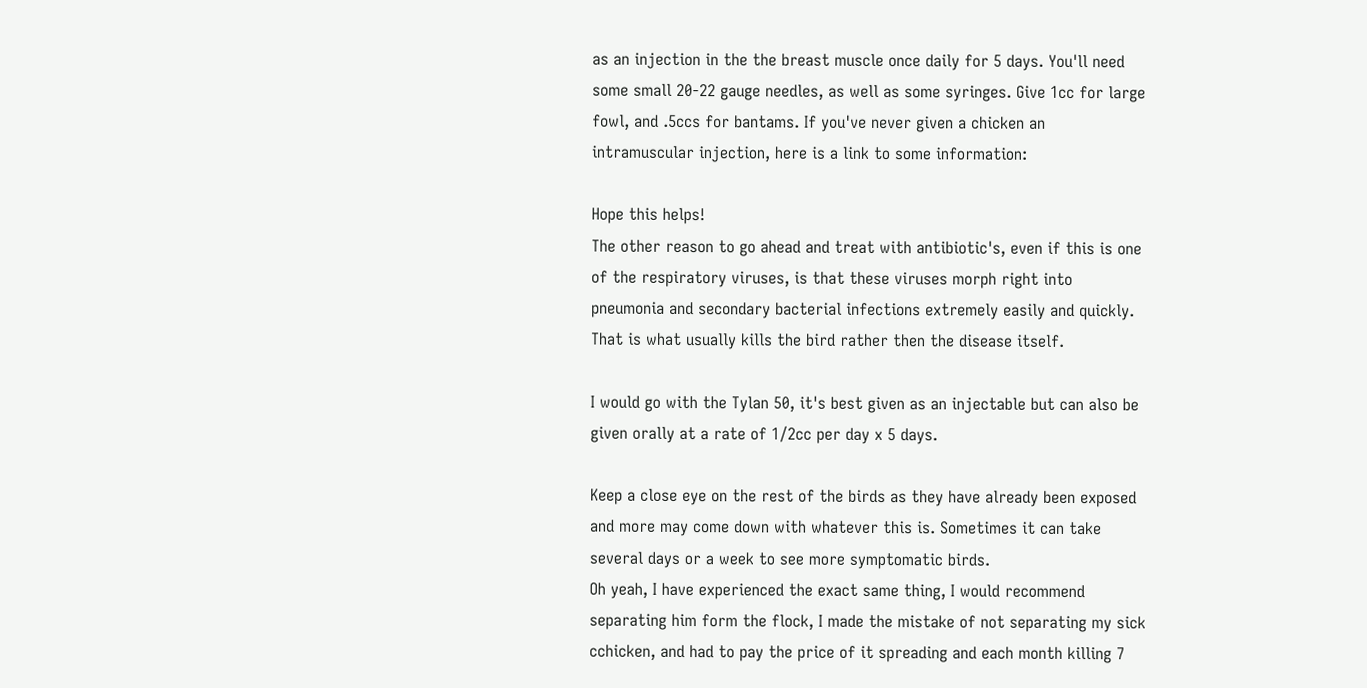as an injection in the the breast muscle once daily for 5 days. You'll need some small 20-22 gauge needles, as well as some syringes. Give 1cc for large fowl, and .5ccs for bantams. If you've never given a chicken an intramuscular injection, here is a link to some information:

Hope this helps!
The other reason to go ahead and treat with antibiotic's, even if this is one of the respiratory viruses, is that these viruses morph right into pneumonia and secondary bacterial infections extremely easily and quickly. That is what usually kills the bird rather then the disease itself.

I would go with the Tylan 50, it's best given as an injectable but can also be given orally at a rate of 1/2cc per day x 5 days.

Keep a close eye on the rest of the birds as they have already been exposed and more may come down with whatever this is. Sometimes it can take several days or a week to see more symptomatic birds.
Oh yeah, I have experienced the exact same thing, I would recommend separating him form the flock, I made the mistake of not separating my sick cchicken, and had to pay the price of it spreading and each month killing 7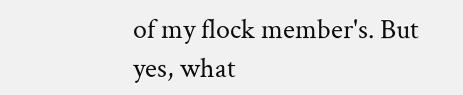of my flock member's. But yes, what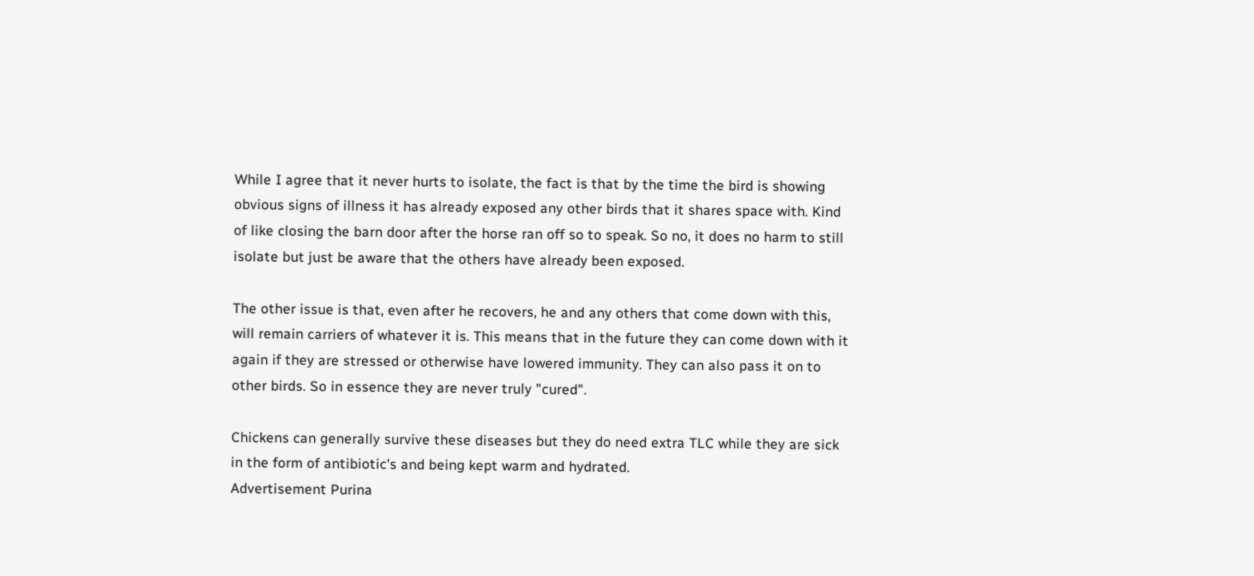While I agree that it never hurts to isolate, the fact is that by the time the bird is showing obvious signs of illness it has already exposed any other birds that it shares space with. Kind of like closing the barn door after the horse ran off so to speak. So no, it does no harm to still isolate but just be aware that the others have already been exposed.

The other issue is that, even after he recovers, he and any others that come down with this, will remain carriers of whatever it is. This means that in the future they can come down with it again if they are stressed or otherwise have lowered immunity. They can also pass it on to other birds. So in essence they are never truly "cured".

Chickens can generally survive these diseases but they do need extra TLC while they are sick in the form of antibiotic's and being kept warm and hydrated.
Advertisement Purina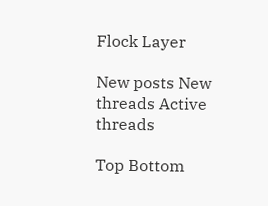Flock Layer

New posts New threads Active threads

Top Bottom